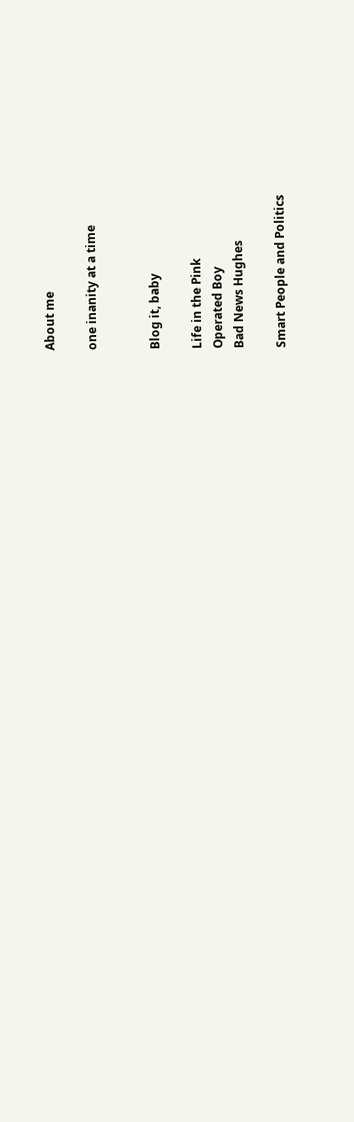About me

one inanity at a time


Blog it, baby

Life in the Pink
Operated Boy
Bad News Hughes

Smart People and Politics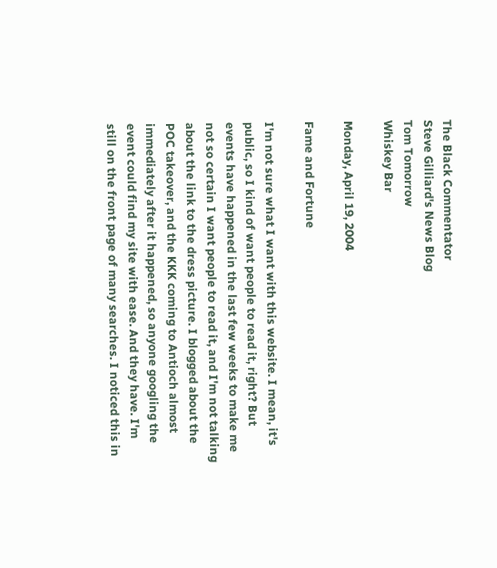The Black Commentator
Steve Gilliard's News Blog
Tom Tomorrow
Whiskey Bar

Monday, April 19, 2004

Fame and Fortune

I'm not sure what I want with this website. I mean, it's public, so I kind of want people to read it, right? But events have happened in the last few weeks to make me not so certain I want people to read it, and I'm not talking about the link to the dress picture. I blogged about the POC takeover, and the KKK coming to Antioch almost immediately after it happened, so anyone googling the event could find my site with ease. And they have. I'm still on the front page of many searches. I noticed this in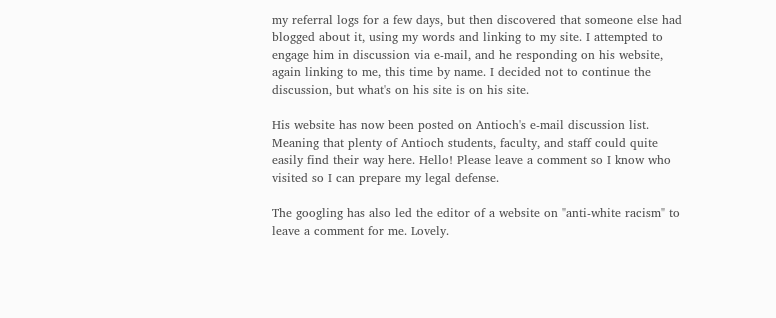my referral logs for a few days, but then discovered that someone else had blogged about it, using my words and linking to my site. I attempted to engage him in discussion via e-mail, and he responding on his website, again linking to me, this time by name. I decided not to continue the discussion, but what's on his site is on his site.

His website has now been posted on Antioch's e-mail discussion list. Meaning that plenty of Antioch students, faculty, and staff could quite easily find their way here. Hello! Please leave a comment so I know who visited so I can prepare my legal defense.

The googling has also led the editor of a website on "anti-white racism" to leave a comment for me. Lovely.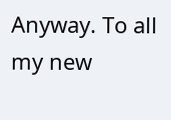Anyway. To all my new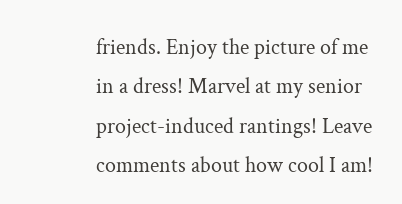friends. Enjoy the picture of me in a dress! Marvel at my senior project-induced rantings! Leave comments about how cool I am!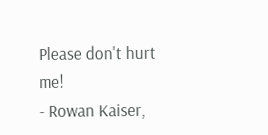Please don't hurt me!
- Rowan Kaiser,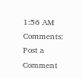1:56 AM
Comments: Post a Comment